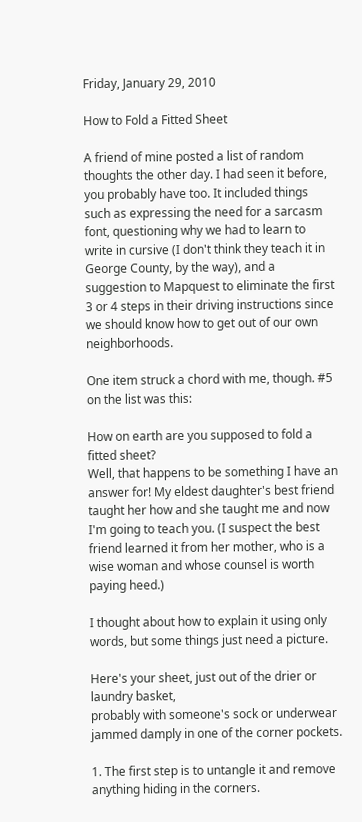Friday, January 29, 2010

How to Fold a Fitted Sheet

A friend of mine posted a list of random thoughts the other day. I had seen it before, you probably have too. It included things such as expressing the need for a sarcasm font, questioning why we had to learn to write in cursive (I don't think they teach it in George County, by the way), and a suggestion to Mapquest to eliminate the first 3 or 4 steps in their driving instructions since we should know how to get out of our own neighborhoods.

One item struck a chord with me, though. #5 on the list was this:

How on earth are you supposed to fold a fitted sheet?
Well, that happens to be something I have an answer for! My eldest daughter's best friend taught her how and she taught me and now I'm going to teach you. (I suspect the best friend learned it from her mother, who is a wise woman and whose counsel is worth paying heed.)

I thought about how to explain it using only words, but some things just need a picture.

Here's your sheet, just out of the drier or laundry basket,
probably with someone's sock or underwear
jammed damply in one of the corner pockets.

1. The first step is to untangle it and remove anything hiding in the corners.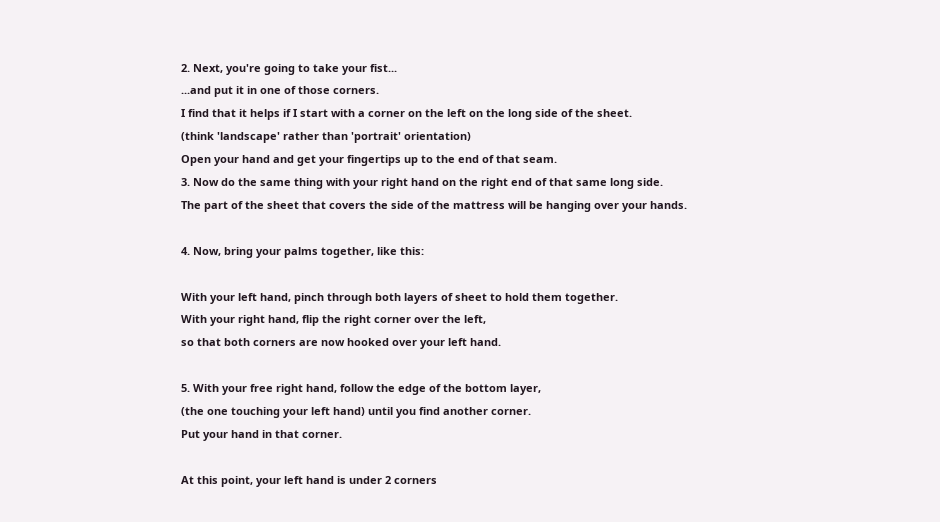2. Next, you're going to take your fist...
...and put it in one of those corners.
I find that it helps if I start with a corner on the left on the long side of the sheet.
(think 'landscape' rather than 'portrait' orientation)
Open your hand and get your fingertips up to the end of that seam.
3. Now do the same thing with your right hand on the right end of that same long side.
The part of the sheet that covers the side of the mattress will be hanging over your hands.

4. Now, bring your palms together, like this:

With your left hand, pinch through both layers of sheet to hold them together.
With your right hand, flip the right corner over the left,
so that both corners are now hooked over your left hand.

5. With your free right hand, follow the edge of the bottom layer,
(the one touching your left hand) until you find another corner.
Put your hand in that corner.

At this point, your left hand is under 2 corners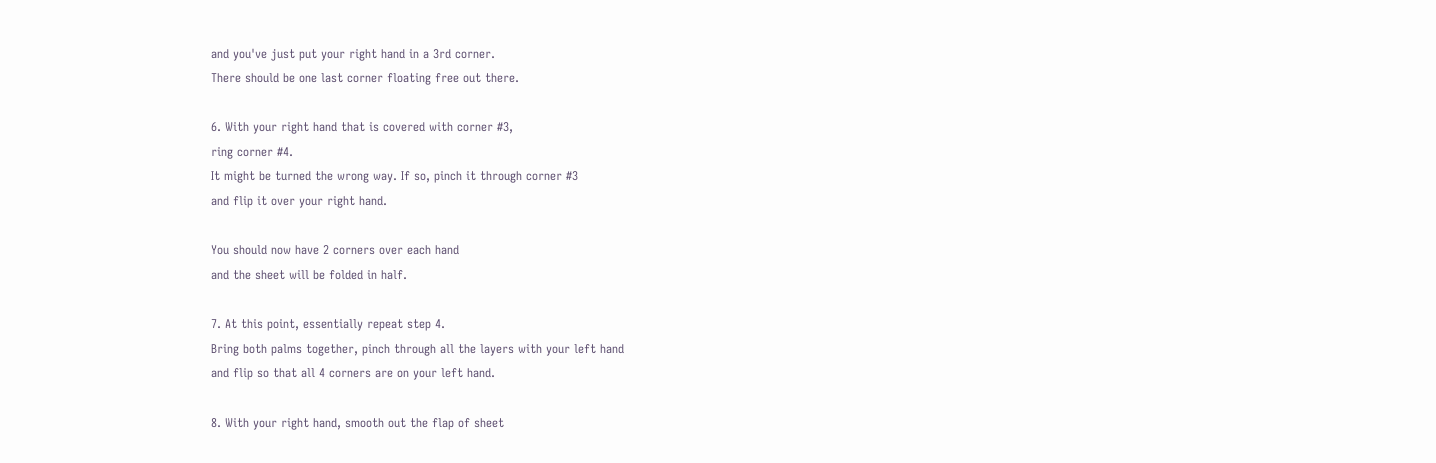and you've just put your right hand in a 3rd corner.
There should be one last corner floating free out there.

6. With your right hand that is covered with corner #3,
ring corner #4.
It might be turned the wrong way. If so, pinch it through corner #3
and flip it over your right hand.

You should now have 2 corners over each hand
and the sheet will be folded in half.

7. At this point, essentially repeat step 4.
Bring both palms together, pinch through all the layers with your left hand
and flip so that all 4 corners are on your left hand.

8. With your right hand, smooth out the flap of sheet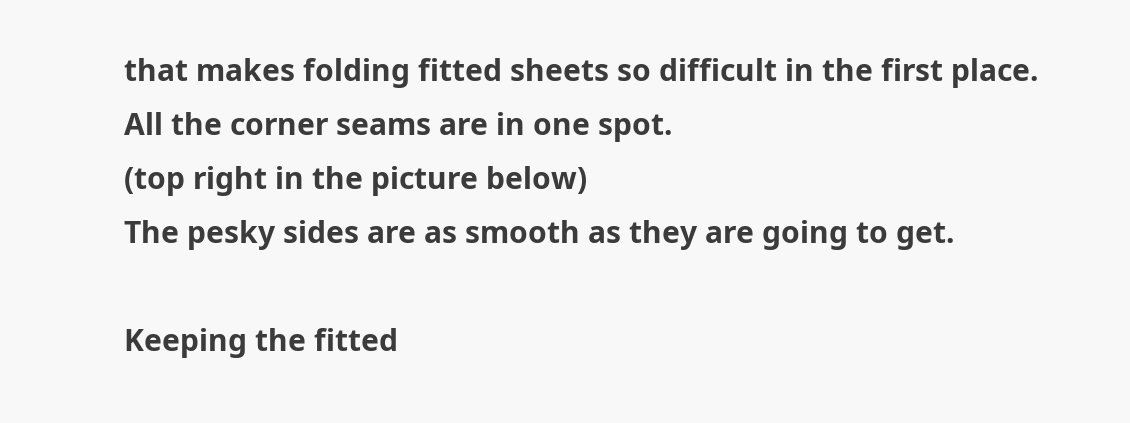that makes folding fitted sheets so difficult in the first place.
All the corner seams are in one spot.
(top right in the picture below)
The pesky sides are as smooth as they are going to get.

Keeping the fitted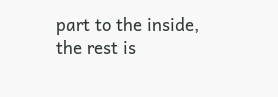part to the inside,
the rest is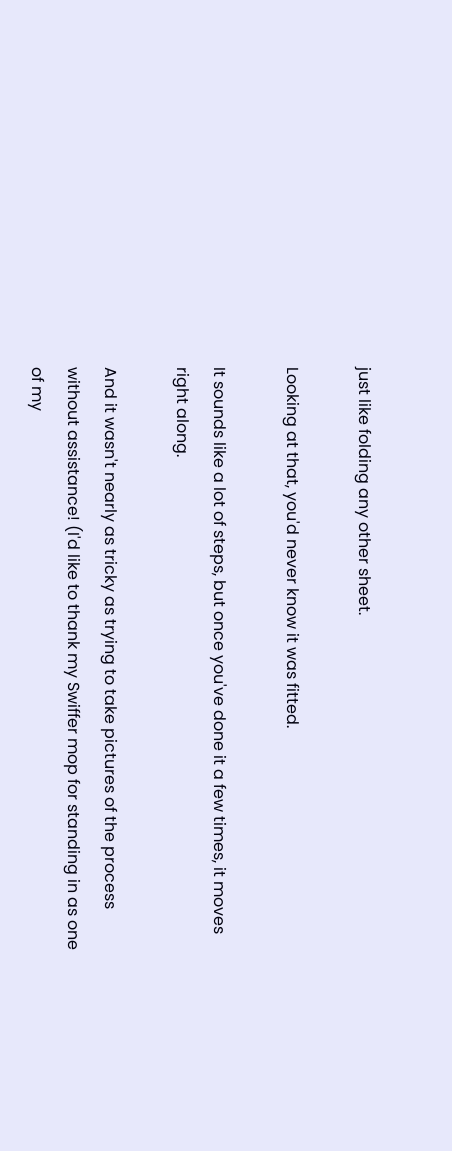just like folding any other sheet.

Looking at that, you'd never know it was fitted.

It sounds like a lot of steps, but once you've done it a few times, it moves right along.

And it wasn't nearly as tricky as trying to take pictures of the process without assistance! (I'd like to thank my Swiffer mop for standing in as one of my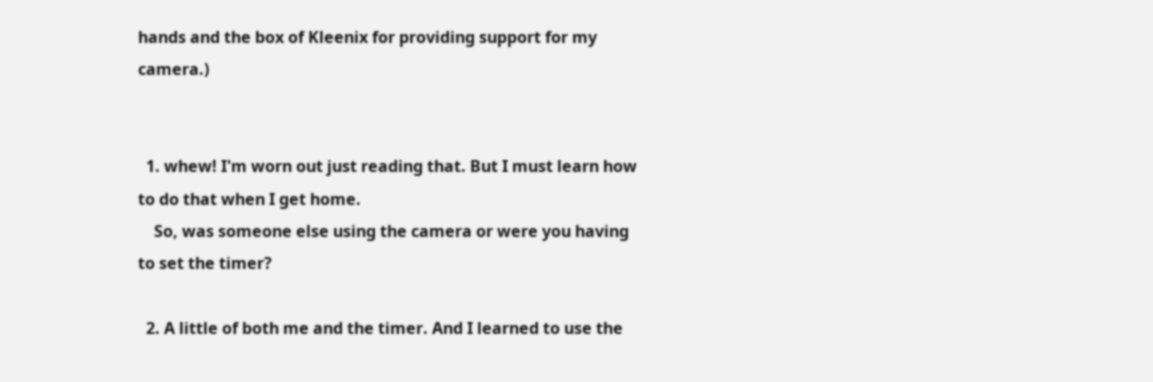hands and the box of Kleenix for providing support for my camera.)


  1. whew! I'm worn out just reading that. But I must learn how to do that when I get home.
    So, was someone else using the camera or were you having to set the timer?

  2. A little of both me and the timer. And I learned to use the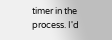timer in the process. I'd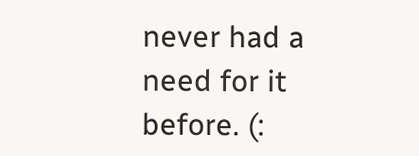never had a need for it before. (: